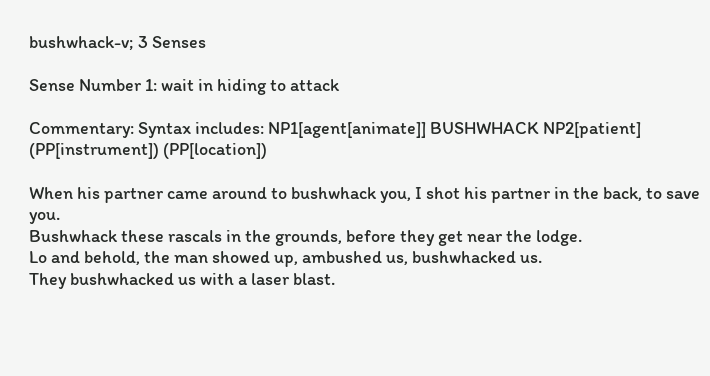bushwhack-v; 3 Senses

Sense Number 1: wait in hiding to attack

Commentary: Syntax includes: NP1[agent[animate]] BUSHWHACK NP2[patient] (PP[instrument]) (PP[location])

When his partner came around to bushwhack you, I shot his partner in the back, to save you.
Bushwhack these rascals in the grounds, before they get near the lodge.
Lo and behold, the man showed up, ambushed us, bushwhacked us.
They bushwhacked us with a laser blast.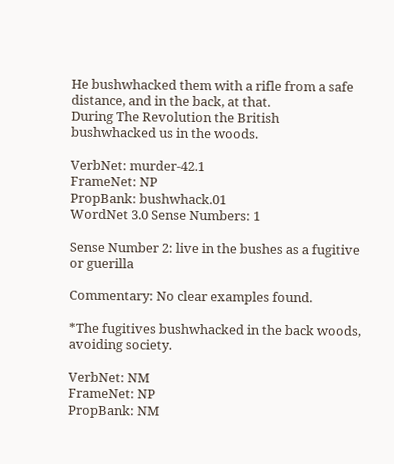He bushwhacked them with a rifle from a safe distance, and in the back, at that.
During The Revolution the British bushwhacked us in the woods.

VerbNet: murder-42.1
FrameNet: NP
PropBank: bushwhack.01
WordNet 3.0 Sense Numbers: 1

Sense Number 2: live in the bushes as a fugitive or guerilla

Commentary: No clear examples found.

*The fugitives bushwhacked in the back woods, avoiding society.

VerbNet: NM
FrameNet: NP
PropBank: NM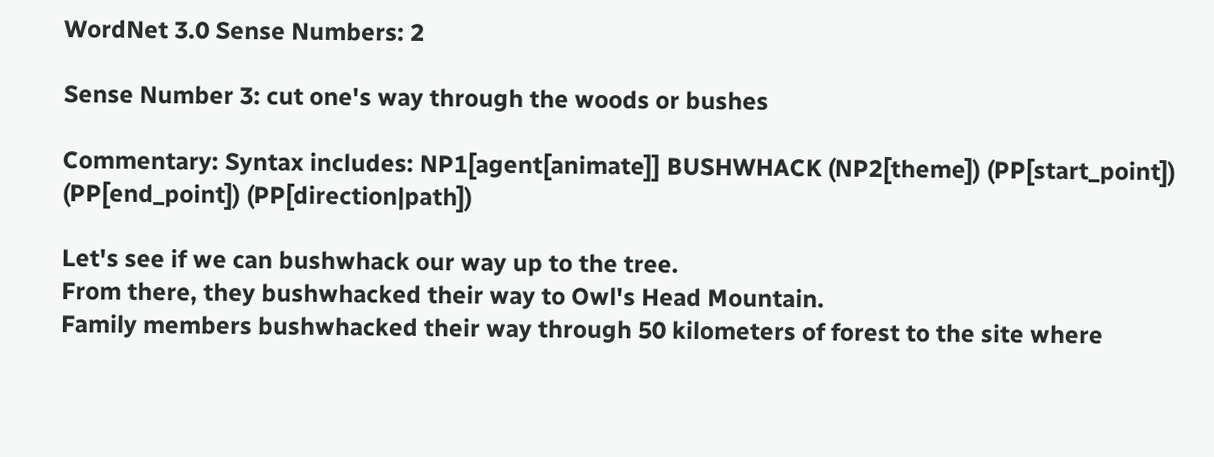WordNet 3.0 Sense Numbers: 2

Sense Number 3: cut one's way through the woods or bushes

Commentary: Syntax includes: NP1[agent[animate]] BUSHWHACK (NP2[theme]) (PP[start_point]) (PP[end_point]) (PP[direction|path])

Let's see if we can bushwhack our way up to the tree.
From there, they bushwhacked their way to Owl's Head Mountain.
Family members bushwhacked their way through 50 kilometers of forest to the site where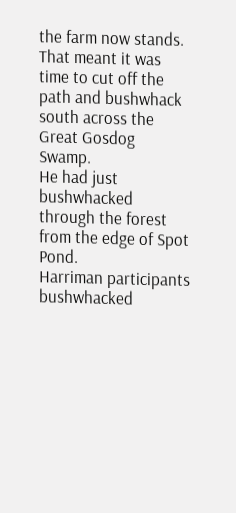the farm now stands.
That meant it was time to cut off the path and bushwhack south across the Great Gosdog Swamp.
He had just bushwhacked through the forest from the edge of Spot Pond.
Harriman participants bushwhacked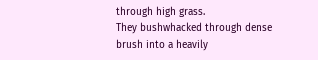through high grass.
They bushwhacked through dense brush into a heavily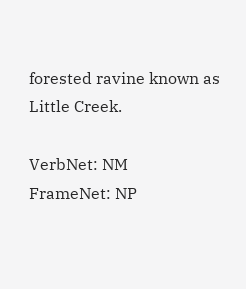forested ravine known as Little Creek.

VerbNet: NM
FrameNet: NP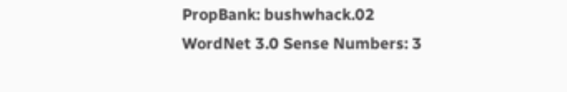PropBank: bushwhack.02
WordNet 3.0 Sense Numbers: 3